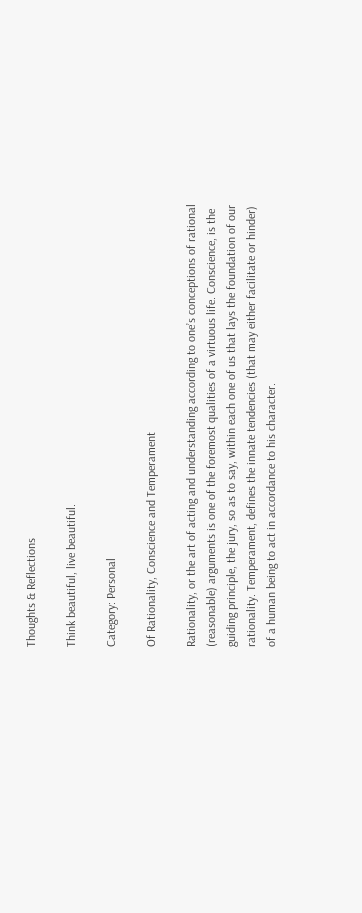Thoughts & Reflections

Think beautiful, live beautiful.

Category: Personal

Of Rationality, Conscience and Temperament

Rationality, or the art of acting and understanding according to one’s conceptions of rational (reasonable) arguments is one of the foremost qualities of a virtuous life. Conscience, is the guiding principle, the jury, so as to say, within each one of us that lays the foundation of our rationality. Temperament, defines the innate tendencies (that may either facilitate or hinder) of a human being to act in accordance to his character.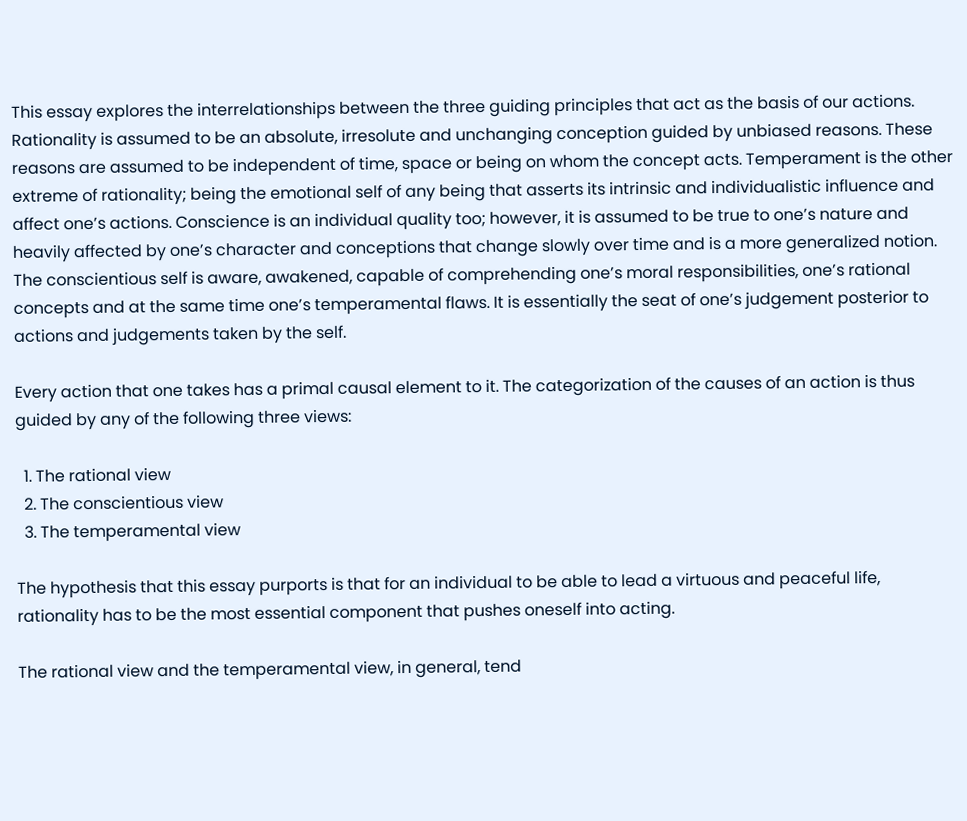This essay explores the interrelationships between the three guiding principles that act as the basis of our actions. Rationality is assumed to be an absolute, irresolute and unchanging conception guided by unbiased reasons. These reasons are assumed to be independent of time, space or being on whom the concept acts. Temperament is the other extreme of rationality; being the emotional self of any being that asserts its intrinsic and individualistic influence and affect one’s actions. Conscience is an individual quality too; however, it is assumed to be true to one’s nature and heavily affected by one’s character and conceptions that change slowly over time and is a more generalized notion. The conscientious self is aware, awakened, capable of comprehending one’s moral responsibilities, one’s rational concepts and at the same time one’s temperamental flaws. It is essentially the seat of one’s judgement posterior to actions and judgements taken by the self.

Every action that one takes has a primal causal element to it. The categorization of the causes of an action is thus guided by any of the following three views:

  1. The rational view
  2. The conscientious view
  3. The temperamental view

The hypothesis that this essay purports is that for an individual to be able to lead a virtuous and peaceful life, rationality has to be the most essential component that pushes oneself into acting.

The rational view and the temperamental view, in general, tend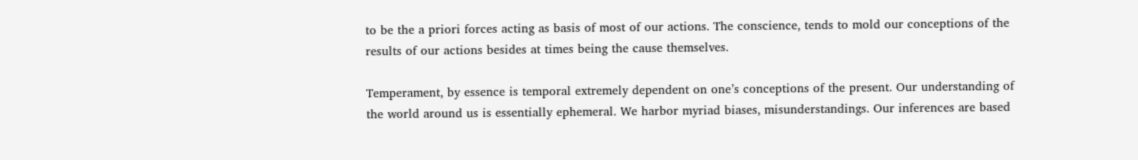to be the a priori forces acting as basis of most of our actions. The conscience, tends to mold our conceptions of the results of our actions besides at times being the cause themselves.

Temperament, by essence is temporal extremely dependent on one’s conceptions of the present. Our understanding of the world around us is essentially ephemeral. We harbor myriad biases, misunderstandings. Our inferences are based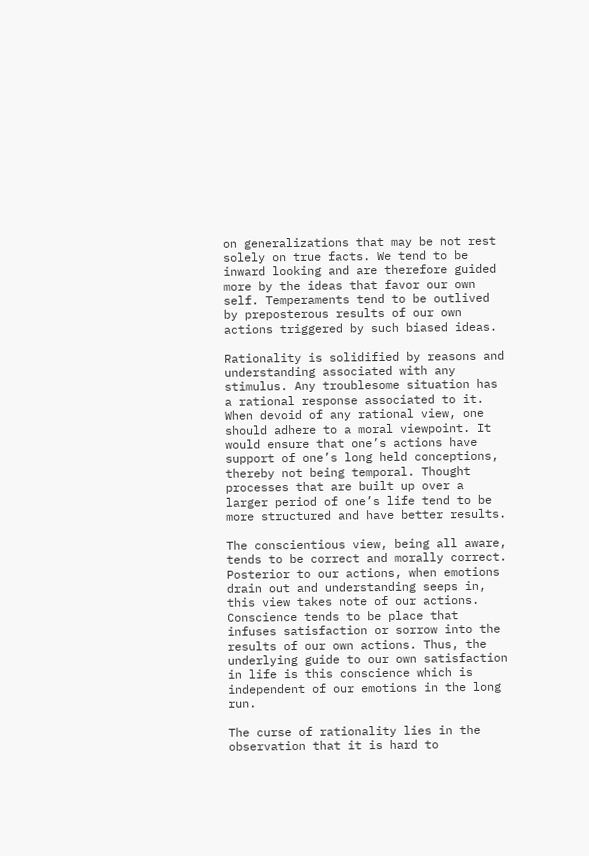on generalizations that may be not rest solely on true facts. We tend to be inward looking and are therefore guided more by the ideas that favor our own self. Temperaments tend to be outlived by preposterous results of our own actions triggered by such biased ideas.

Rationality is solidified by reasons and understanding associated with any stimulus. Any troublesome situation has a rational response associated to it. When devoid of any rational view, one should adhere to a moral viewpoint. It would ensure that one’s actions have support of one’s long held conceptions, thereby not being temporal. Thought processes that are built up over a larger period of one’s life tend to be more structured and have better results.

The conscientious view, being all aware, tends to be correct and morally correct. Posterior to our actions, when emotions drain out and understanding seeps in, this view takes note of our actions. Conscience tends to be place that infuses satisfaction or sorrow into the results of our own actions. Thus, the underlying guide to our own satisfaction in life is this conscience which is independent of our emotions in the long run.

The curse of rationality lies in the observation that it is hard to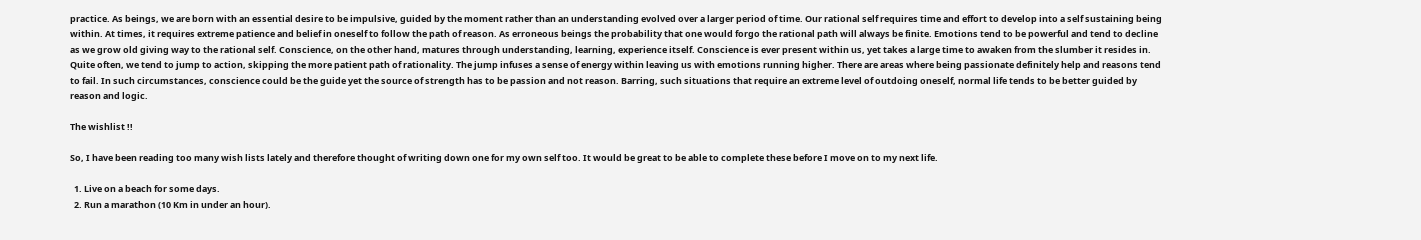practice. As beings, we are born with an essential desire to be impulsive, guided by the moment rather than an understanding evolved over a larger period of time. Our rational self requires time and effort to develop into a self sustaining being within. At times, it requires extreme patience and belief in oneself to follow the path of reason. As erroneous beings the probability that one would forgo the rational path will always be finite. Emotions tend to be powerful and tend to decline as we grow old giving way to the rational self. Conscience, on the other hand, matures through understanding, learning, experience itself. Conscience is ever present within us, yet takes a large time to awaken from the slumber it resides in. Quite often, we tend to jump to action, skipping the more patient path of rationality. The jump infuses a sense of energy within leaving us with emotions running higher. There are areas where being passionate definitely help and reasons tend to fail. In such circumstances, conscience could be the guide yet the source of strength has to be passion and not reason. Barring, such situations that require an extreme level of outdoing oneself, normal life tends to be better guided by reason and logic.

The wishlist !!

So, I have been reading too many wish lists lately and therefore thought of writing down one for my own self too. It would be great to be able to complete these before I move on to my next life.

  1. Live on a beach for some days.
  2. Run a marathon (10 Km in under an hour).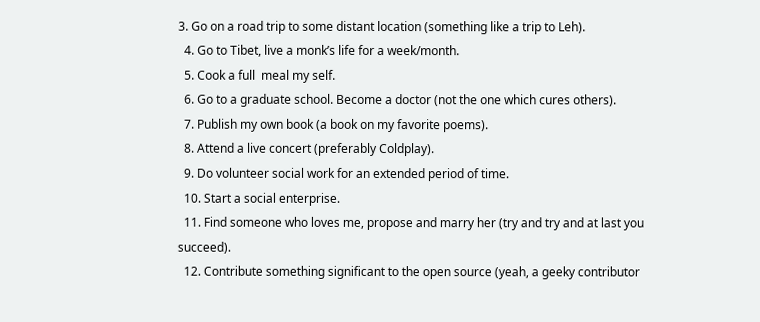3. Go on a road trip to some distant location (something like a trip to Leh).
  4. Go to Tibet, live a monk’s life for a week/month.
  5. Cook a full  meal my self.
  6. Go to a graduate school. Become a doctor (not the one which cures others).
  7. Publish my own book (a book on my favorite poems).
  8. Attend a live concert (preferably Coldplay).
  9. Do volunteer social work for an extended period of time.
  10. Start a social enterprise.
  11. Find someone who loves me, propose and marry her (try and try and at last you succeed).
  12. Contribute something significant to the open source (yeah, a geeky contributor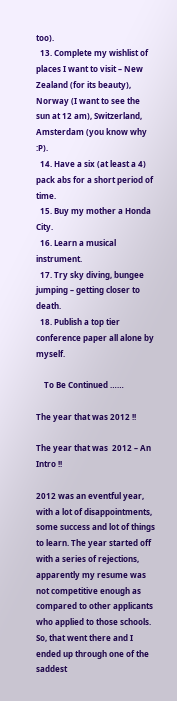too).
  13. Complete my wishlist of places I want to visit – New Zealand (for its beauty), Norway (I want to see the sun at 12 am), Switzerland,  Amsterdam (you know why :P).
  14. Have a six (at least a 4) pack abs for a short period of time.
  15. Buy my mother a Honda City.
  16. Learn a musical instrument.
  17. Try sky diving, bungee jumping – getting closer to death.
  18. Publish a top tier conference paper all alone by myself.

    To Be Continued ……

The year that was 2012 !!

The year that was  2012 – An Intro !!

2012 was an eventful year, with a lot of disappointments, some success and lot of things to learn. The year started off with a series of rejections, apparently my resume was not competitive enough as compared to other applicants who applied to those schools. So, that went there and I ended up through one of the saddest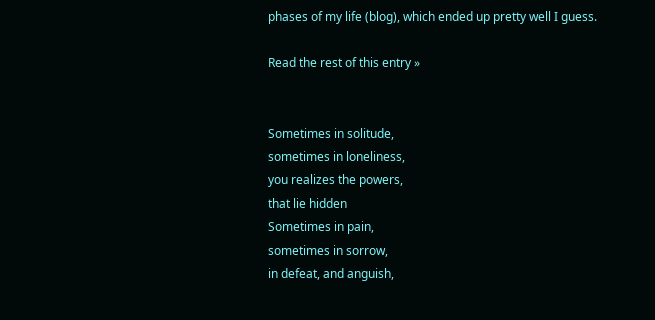phases of my life (blog), which ended up pretty well I guess.

Read the rest of this entry »


Sometimes in solitude,
sometimes in loneliness,
you realizes the powers,
that lie hidden
Sometimes in pain,
sometimes in sorrow,
in defeat, and anguish,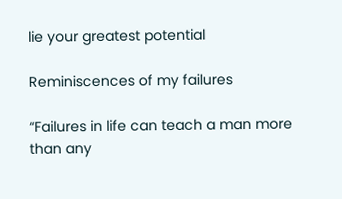lie your greatest potential

Reminiscences of my failures

“Failures in life can teach a man more than any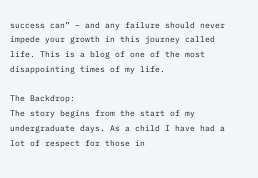success can” – and any failure should never impede your growth in this journey called life. This is a blog of one of the most disappointing times of my life.

The Backdrop:
The story begins from the start of my undergraduate days. As a child I have had a lot of respect for those in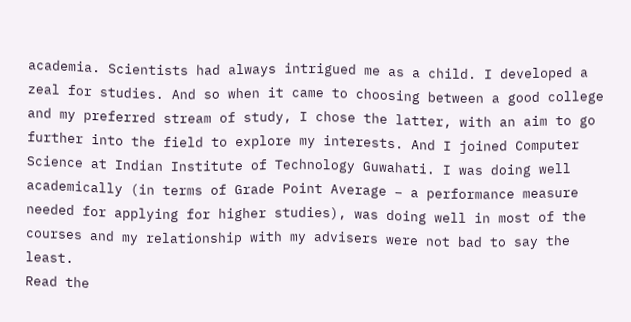academia. Scientists had always intrigued me as a child. I developed a zeal for studies. And so when it came to choosing between a good college and my preferred stream of study, I chose the latter, with an aim to go further into the field to explore my interests. And I joined Computer Science at Indian Institute of Technology Guwahati. I was doing well academically (in terms of Grade Point Average – a performance measure needed for applying for higher studies), was doing well in most of the courses and my relationship with my advisers were not bad to say the least.
Read the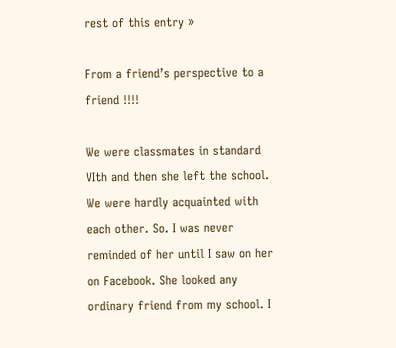rest of this entry »

From a friend’s perspective to a friend !!!!

We were classmates in standard VIth and then she left the school. We were hardly acquainted with each other. So. I was never reminded of her until I saw on her on Facebook. She looked any ordinary friend from my school. I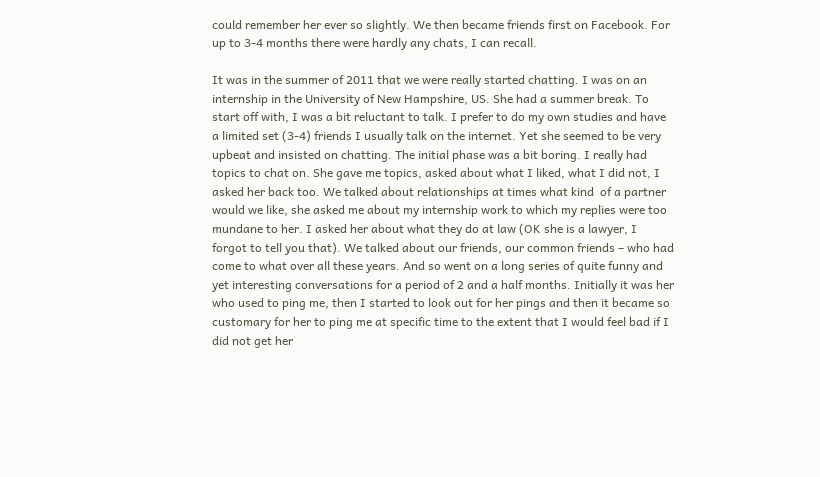could remember her ever so slightly. We then became friends first on Facebook. For up to 3-4 months there were hardly any chats, I can recall.

It was in the summer of 2011 that we were really started chatting. I was on an internship in the University of New Hampshire, US. She had a summer break. To start off with, I was a bit reluctant to talk. I prefer to do my own studies and have a limited set (3-4) friends I usually talk on the internet. Yet she seemed to be very upbeat and insisted on chatting. The initial phase was a bit boring. I really had topics to chat on. She gave me topics, asked about what I liked, what I did not, I asked her back too. We talked about relationships at times what kind  of a partner would we like, she asked me about my internship work to which my replies were too mundane to her. I asked her about what they do at law (OK she is a lawyer, I forgot to tell you that). We talked about our friends, our common friends – who had come to what over all these years. And so went on a long series of quite funny and yet interesting conversations for a period of 2 and a half months. Initially it was her who used to ping me, then I started to look out for her pings and then it became so customary for her to ping me at specific time to the extent that I would feel bad if I did not get her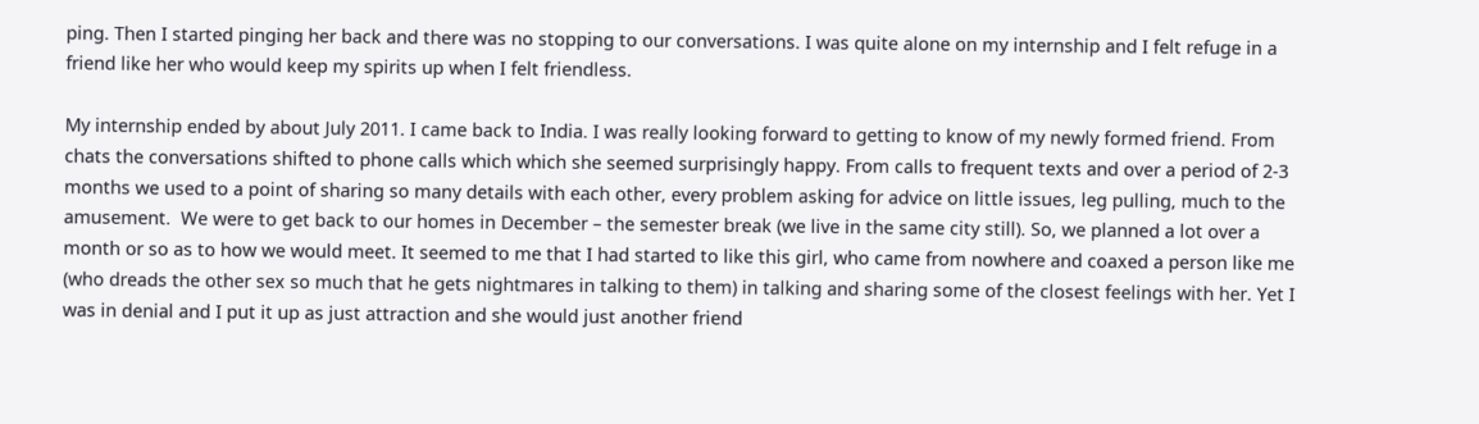ping. Then I started pinging her back and there was no stopping to our conversations. I was quite alone on my internship and I felt refuge in a friend like her who would keep my spirits up when I felt friendless.

My internship ended by about July 2011. I came back to India. I was really looking forward to getting to know of my newly formed friend. From chats the conversations shifted to phone calls which which she seemed surprisingly happy. From calls to frequent texts and over a period of 2-3 months we used to a point of sharing so many details with each other, every problem asking for advice on little issues, leg pulling, much to the amusement.  We were to get back to our homes in December – the semester break (we live in the same city still). So, we planned a lot over a month or so as to how we would meet. It seemed to me that I had started to like this girl, who came from nowhere and coaxed a person like me (who dreads the other sex so much that he gets nightmares in talking to them) in talking and sharing some of the closest feelings with her. Yet I was in denial and I put it up as just attraction and she would just another friend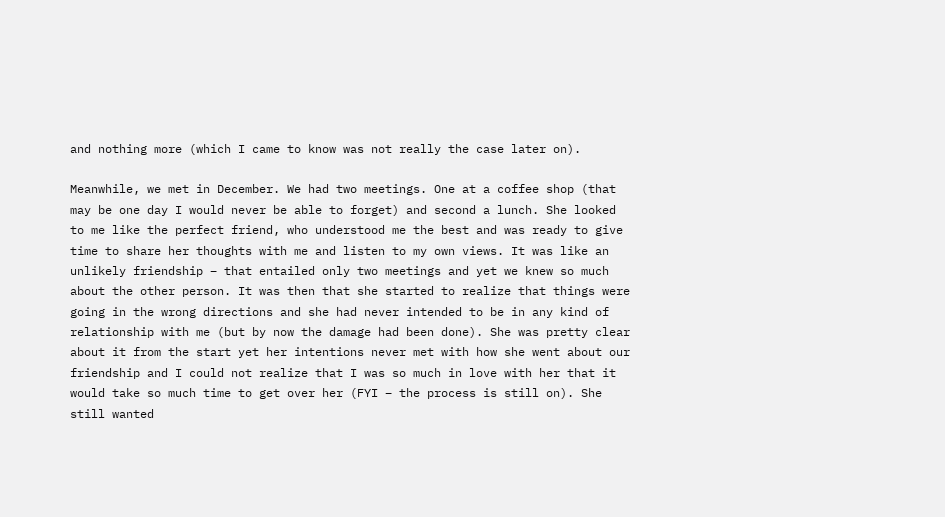and nothing more (which I came to know was not really the case later on).

Meanwhile, we met in December. We had two meetings. One at a coffee shop (that may be one day I would never be able to forget) and second a lunch. She looked to me like the perfect friend, who understood me the best and was ready to give time to share her thoughts with me and listen to my own views. It was like an unlikely friendship – that entailed only two meetings and yet we knew so much about the other person. It was then that she started to realize that things were going in the wrong directions and she had never intended to be in any kind of relationship with me (but by now the damage had been done). She was pretty clear about it from the start yet her intentions never met with how she went about our friendship and I could not realize that I was so much in love with her that it would take so much time to get over her (FYI – the process is still on). She still wanted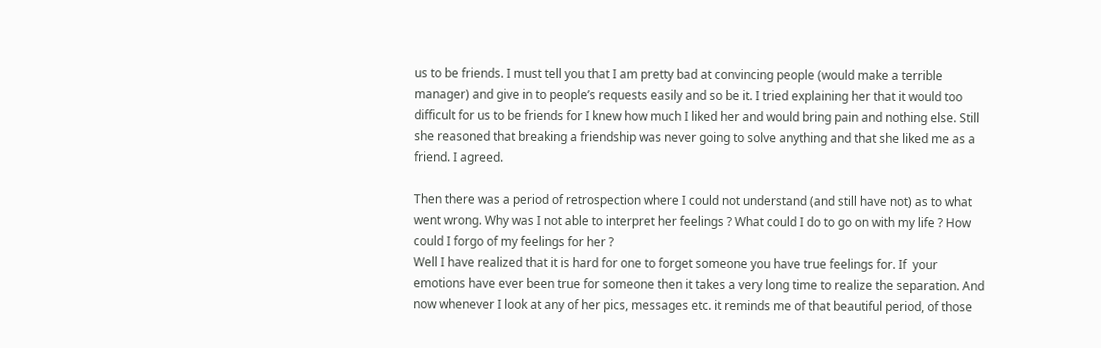us to be friends. I must tell you that I am pretty bad at convincing people (would make a terrible manager) and give in to people’s requests easily and so be it. I tried explaining her that it would too difficult for us to be friends for I knew how much I liked her and would bring pain and nothing else. Still she reasoned that breaking a friendship was never going to solve anything and that she liked me as a friend. I agreed.

Then there was a period of retrospection where I could not understand (and still have not) as to what went wrong. Why was I not able to interpret her feelings ? What could I do to go on with my life ? How could I forgo of my feelings for her ?
Well I have realized that it is hard for one to forget someone you have true feelings for. If  your emotions have ever been true for someone then it takes a very long time to realize the separation. And now whenever I look at any of her pics, messages etc. it reminds me of that beautiful period, of those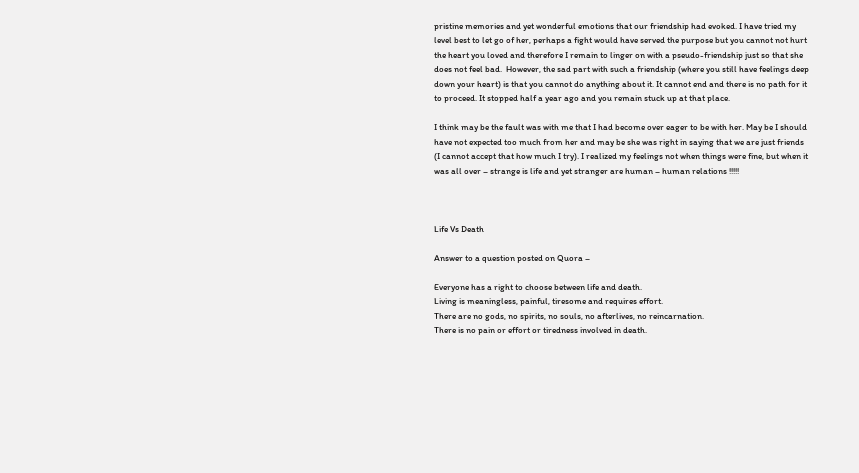pristine memories and yet wonderful emotions that our friendship had evoked. I have tried my level best to let go of her, perhaps a fight would have served the purpose but you cannot not hurt the heart you loved and therefore I remain to linger on with a pseudo-friendship just so that she does not feel bad.  However, the sad part with such a friendship (where you still have feelings deep down your heart) is that you cannot do anything about it. It cannot end and there is no path for it to proceed. It stopped half a year ago and you remain stuck up at that place.

I think may be the fault was with me that I had become over eager to be with her. May be I should have not expected too much from her and may be she was right in saying that we are just friends (I cannot accept that how much I try). I realized my feelings not when things were fine, but when it was all over – strange is life and yet stranger are human – human relations !!!!!



Life Vs Death

Answer to a question posted on Quora –

Everyone has a right to choose between life and death.
Living is meaningless, painful, tiresome and requires effort.
There are no gods, no spirits, no souls, no afterlives, no reincarnation.
There is no pain or effort or tiredness involved in death.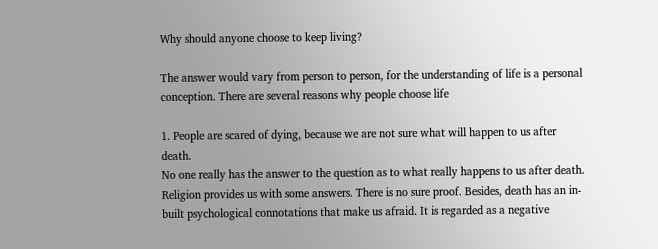Why should anyone choose to keep living?

The answer would vary from person to person, for the understanding of life is a personal conception. There are several reasons why people choose life

1. People are scared of dying, because we are not sure what will happen to us after death.
No one really has the answer to the question as to what really happens to us after death. Religion provides us with some answers. There is no sure proof. Besides, death has an in-built psychological connotations that make us afraid. It is regarded as a negative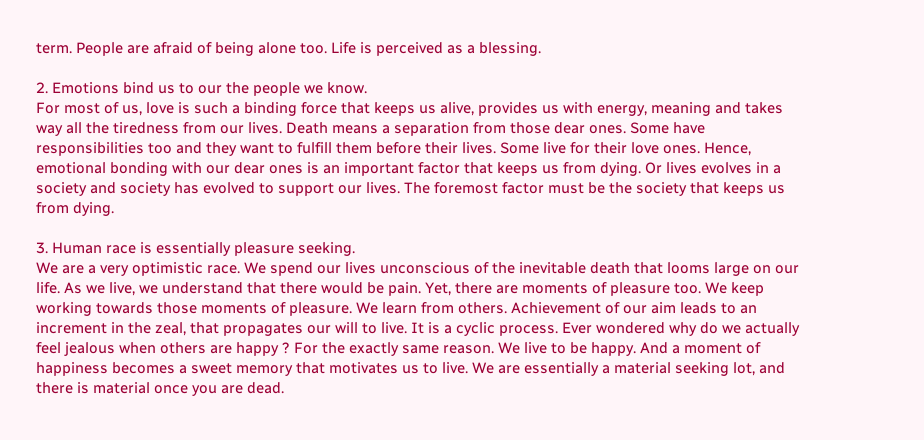term. People are afraid of being alone too. Life is perceived as a blessing.

2. Emotions bind us to our the people we know.
For most of us, love is such a binding force that keeps us alive, provides us with energy, meaning and takes way all the tiredness from our lives. Death means a separation from those dear ones. Some have responsibilities too and they want to fulfill them before their lives. Some live for their love ones. Hence, emotional bonding with our dear ones is an important factor that keeps us from dying. Or lives evolves in a society and society has evolved to support our lives. The foremost factor must be the society that keeps us from dying.

3. Human race is essentially pleasure seeking.
We are a very optimistic race. We spend our lives unconscious of the inevitable death that looms large on our life. As we live, we understand that there would be pain. Yet, there are moments of pleasure too. We keep working towards those moments of pleasure. We learn from others. Achievement of our aim leads to an increment in the zeal, that propagates our will to live. It is a cyclic process. Ever wondered why do we actually feel jealous when others are happy ? For the exactly same reason. We live to be happy. And a moment of happiness becomes a sweet memory that motivates us to live. We are essentially a material seeking lot, and there is material once you are dead.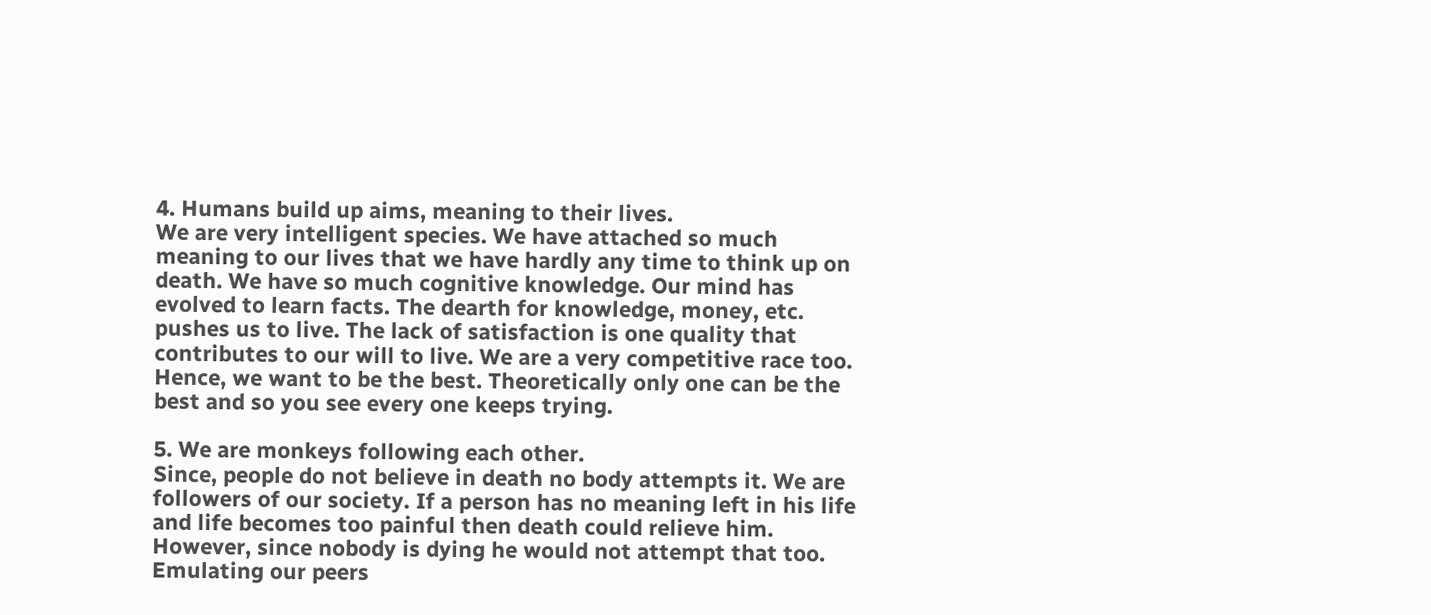4. Humans build up aims, meaning to their lives.
We are very intelligent species. We have attached so much meaning to our lives that we have hardly any time to think up on death. We have so much cognitive knowledge. Our mind has evolved to learn facts. The dearth for knowledge, money, etc. pushes us to live. The lack of satisfaction is one quality that contributes to our will to live. We are a very competitive race too. Hence, we want to be the best. Theoretically only one can be the best and so you see every one keeps trying.

5. We are monkeys following each other.
Since, people do not believe in death no body attempts it. We are followers of our society. If a person has no meaning left in his life and life becomes too painful then death could relieve him. However, since nobody is dying he would not attempt that too. Emulating our peers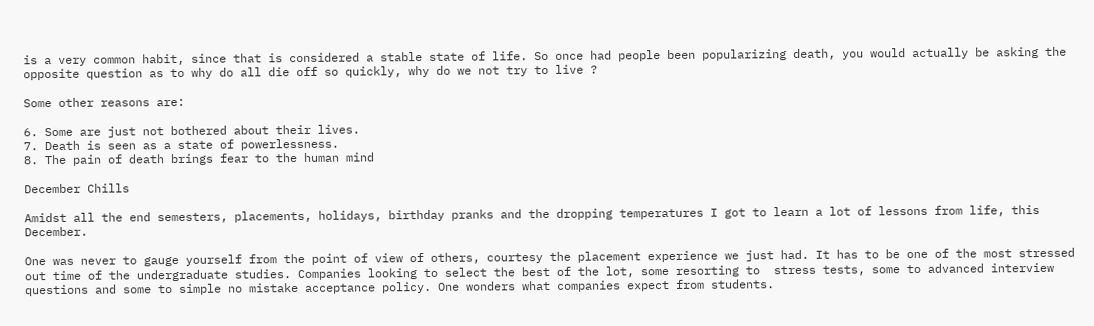is a very common habit, since that is considered a stable state of life. So once had people been popularizing death, you would actually be asking the opposite question as to why do all die off so quickly, why do we not try to live ?

Some other reasons are:

6. Some are just not bothered about their lives.
7. Death is seen as a state of powerlessness.
8. The pain of death brings fear to the human mind

December Chills

Amidst all the end semesters, placements, holidays, birthday pranks and the dropping temperatures I got to learn a lot of lessons from life, this December.

One was never to gauge yourself from the point of view of others, courtesy the placement experience we just had. It has to be one of the most stressed out time of the undergraduate studies. Companies looking to select the best of the lot, some resorting to  stress tests, some to advanced interview questions and some to simple no mistake acceptance policy. One wonders what companies expect from students.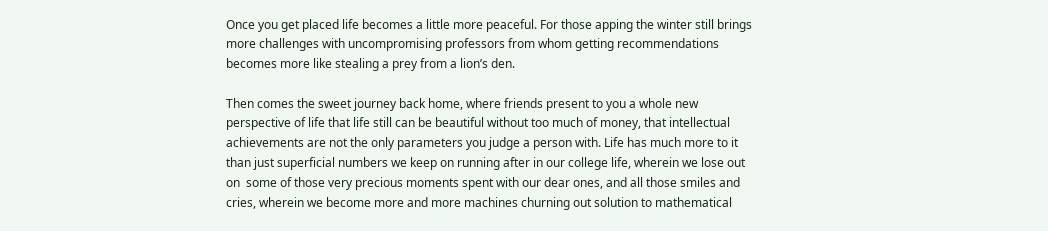Once you get placed life becomes a little more peaceful. For those apping the winter still brings more challenges with uncompromising professors from whom getting recommendations becomes more like stealing a prey from a lion’s den.

Then comes the sweet journey back home, where friends present to you a whole new perspective of life that life still can be beautiful without too much of money, that intellectual achievements are not the only parameters you judge a person with. Life has much more to it than just superficial numbers we keep on running after in our college life, wherein we lose out on  some of those very precious moments spent with our dear ones, and all those smiles and cries, wherein we become more and more machines churning out solution to mathematical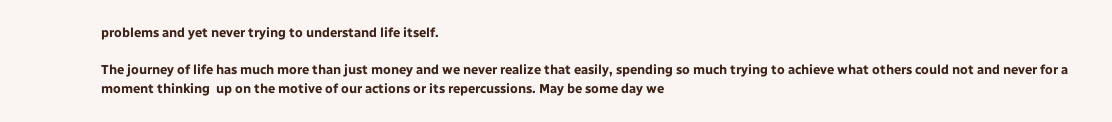problems and yet never trying to understand life itself.

The journey of life has much more than just money and we never realize that easily, spending so much trying to achieve what others could not and never for a moment thinking  up on the motive of our actions or its repercussions. May be some day we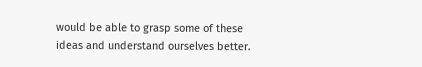would be able to grasp some of these ideas and understand ourselves better.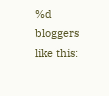%d bloggers like this: